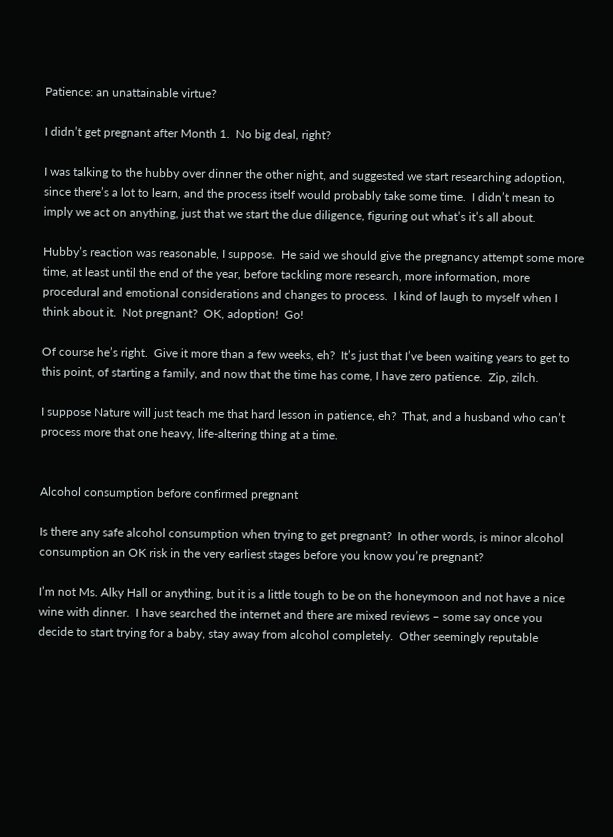Patience: an unattainable virtue?

I didn’t get pregnant after Month 1.  No big deal, right?

I was talking to the hubby over dinner the other night, and suggested we start researching adoption, since there’s a lot to learn, and the process itself would probably take some time.  I didn’t mean to imply we act on anything, just that we start the due diligence, figuring out what’s it’s all about.

Hubby’s reaction was reasonable, I suppose.  He said we should give the pregnancy attempt some more time, at least until the end of the year, before tackling more research, more information, more procedural and emotional considerations and changes to process.  I kind of laugh to myself when I think about it.  Not pregnant?  OK, adoption!  Go!

Of course he’s right.  Give it more than a few weeks, eh?  It’s just that I’ve been waiting years to get to this point, of starting a family, and now that the time has come, I have zero patience.  Zip, zilch.

I suppose Nature will just teach me that hard lesson in patience, eh?  That, and a husband who can’t process more that one heavy, life-altering thing at a time.


Alcohol consumption before confirmed pregnant

Is there any safe alcohol consumption when trying to get pregnant?  In other words, is minor alcohol consumption an OK risk in the very earliest stages before you know you’re pregnant?

I’m not Ms. Alky Hall or anything, but it is a little tough to be on the honeymoon and not have a nice wine with dinner.  I have searched the internet and there are mixed reviews – some say once you decide to start trying for a baby, stay away from alcohol completely.  Other seemingly reputable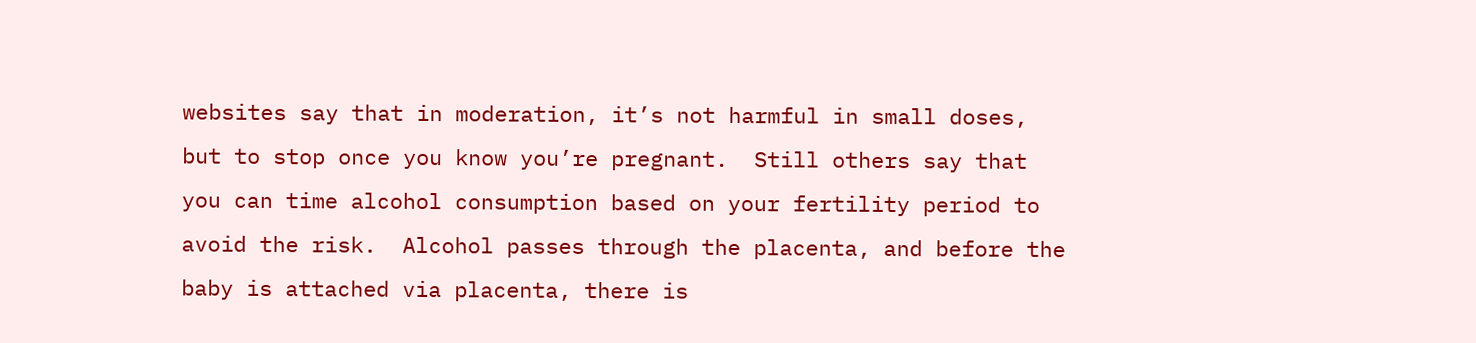websites say that in moderation, it’s not harmful in small doses, but to stop once you know you’re pregnant.  Still others say that you can time alcohol consumption based on your fertility period to avoid the risk.  Alcohol passes through the placenta, and before the baby is attached via placenta, there is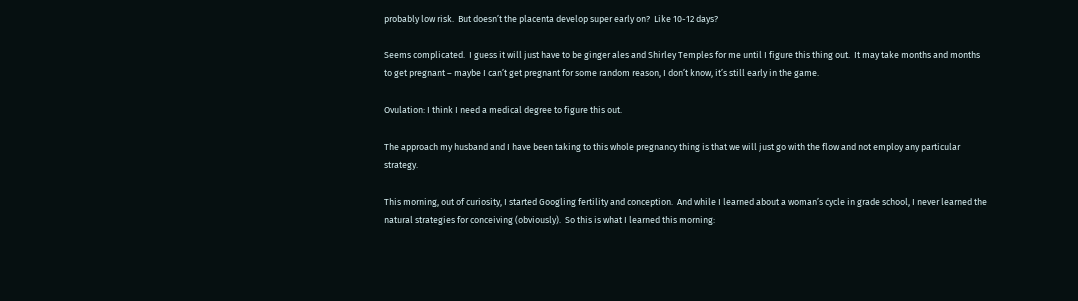probably low risk.  But doesn’t the placenta develop super early on?  Like 10-12 days?

Seems complicated.  I guess it will just have to be ginger ales and Shirley Temples for me until I figure this thing out.  It may take months and months to get pregnant – maybe I can’t get pregnant for some random reason, I don’t know, it’s still early in the game.

Ovulation: I think I need a medical degree to figure this out.

The approach my husband and I have been taking to this whole pregnancy thing is that we will just go with the flow and not employ any particular strategy.

This morning, out of curiosity, I started Googling fertility and conception.  And while I learned about a woman’s cycle in grade school, I never learned the natural strategies for conceiving (obviously).  So this is what I learned this morning: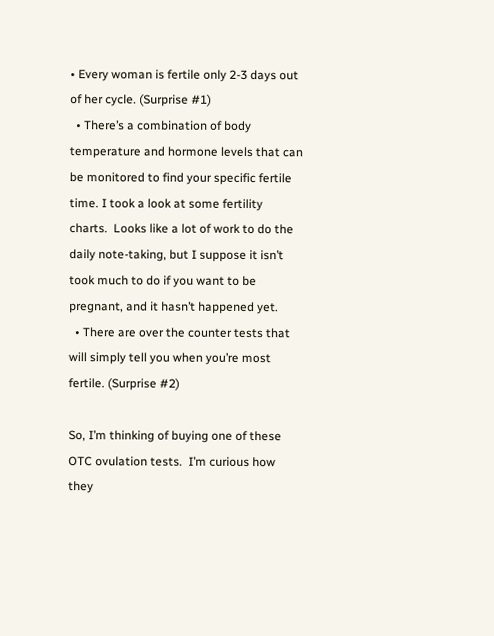• Every woman is fertile only 2-3 days out of her cycle. (Surprise #1)
  • There’s a combination of body temperature and hormone levels that can be monitored to find your specific fertile time. I took a look at some fertility charts.  Looks like a lot of work to do the daily note-taking, but I suppose it isn’t took much to do if you want to be pregnant, and it hasn’t happened yet.
  • There are over the counter tests that will simply tell you when you’re most fertile. (Surprise #2)

So, I’m thinking of buying one of these OTC ovulation tests.  I’m curious how they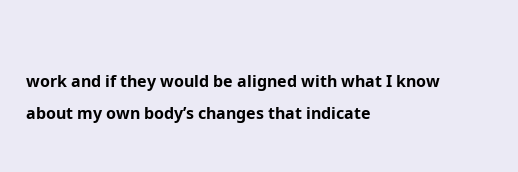work and if they would be aligned with what I know about my own body’s changes that indicate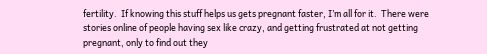fertility.  If knowing this stuff helps us gets pregnant faster, I’m all for it.  There were stories online of people having sex like crazy, and getting frustrated at not getting pregnant, only to find out they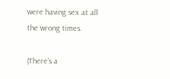were having sex at all the wrong times.

(There’s a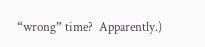“wrong” time?  Apparently.)